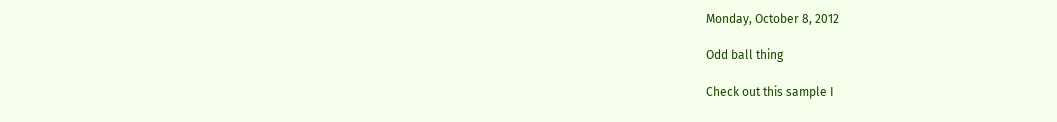Monday, October 8, 2012

Odd ball thing

Check out this sample I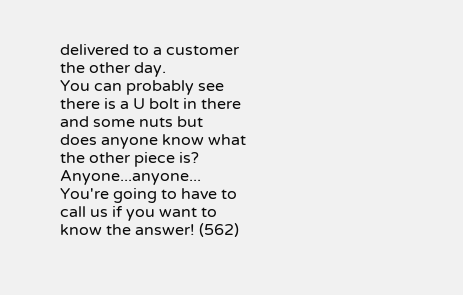delivered to a customer the other day.
You can probably see there is a U bolt in there and some nuts but
does anyone know what the other piece is? Anyone...anyone...
You're going to have to call us if you want to know the answer! (562)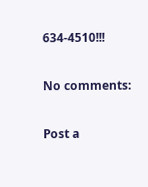634-4510!!!

No comments:

Post a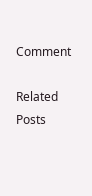Comment

Related Posts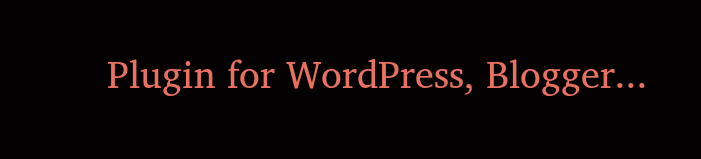Plugin for WordPress, Blogger...